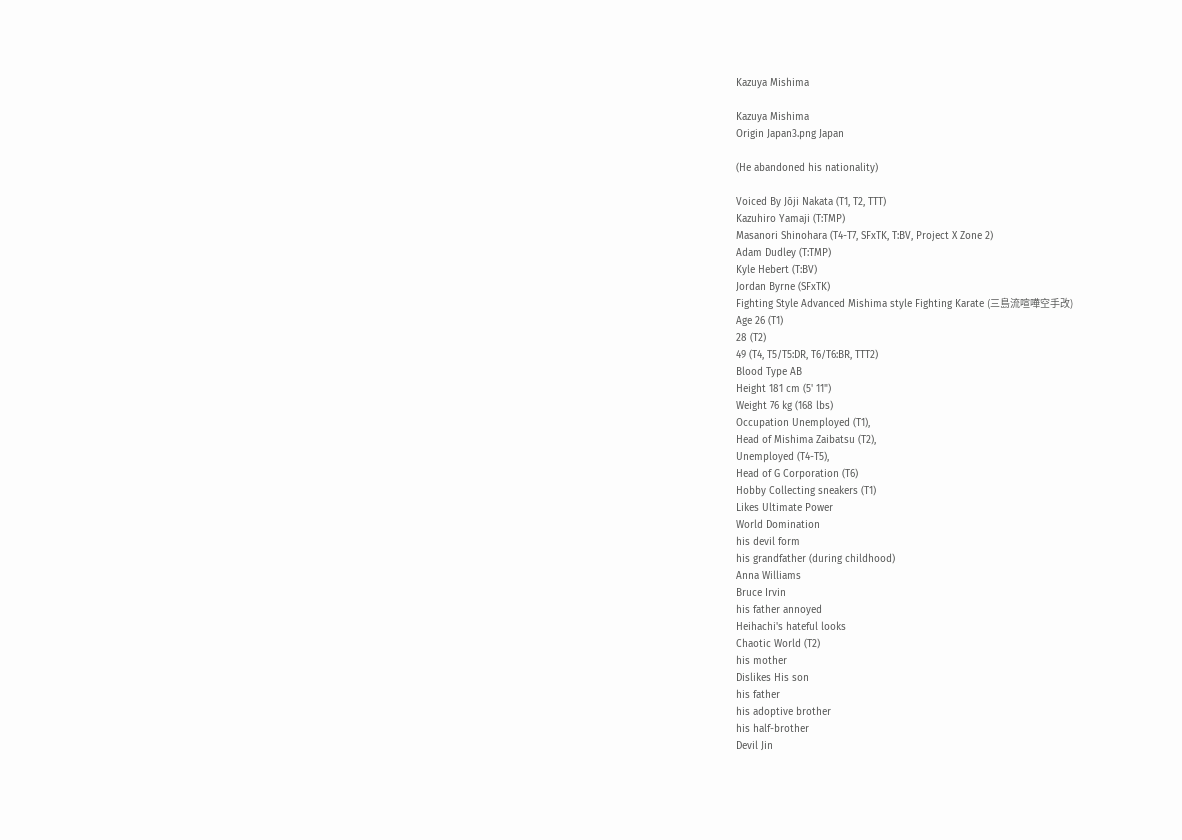Kazuya Mishima

Kazuya Mishima
Origin Japan3.png Japan

(He abandoned his nationality)

Voiced By Jōji Nakata (T1, T2, TTT)
Kazuhiro Yamaji (T:TMP)
Masanori Shinohara (T4-T7, SFxTK, T:BV, Project X Zone 2)
Adam Dudley (T:TMP)
Kyle Hebert (T:BV)
Jordan Byrne (SFxTK)
Fighting Style Advanced Mishima style Fighting Karate (三島流喧嘩空手改)
Age 26 (T1)
28 (T2)
49 (T4, T5/T5:DR, T6/T6:BR, TTT2)
Blood Type AB
Height 181 cm (5' 11")
Weight 76 kg (168 lbs)
Occupation Unemployed (T1),
Head of Mishima Zaibatsu (T2),
Unemployed (T4-T5),
Head of G Corporation (T6)
Hobby Collecting sneakers (T1)
Likes Ultimate Power
World Domination
his devil form
his grandfather (during childhood)
Anna Williams
Bruce Irvin
his father annoyed
Heihachi's hateful looks
Chaotic World (T2)
his mother
Dislikes His son
his father
his adoptive brother
his half-brother
Devil Jin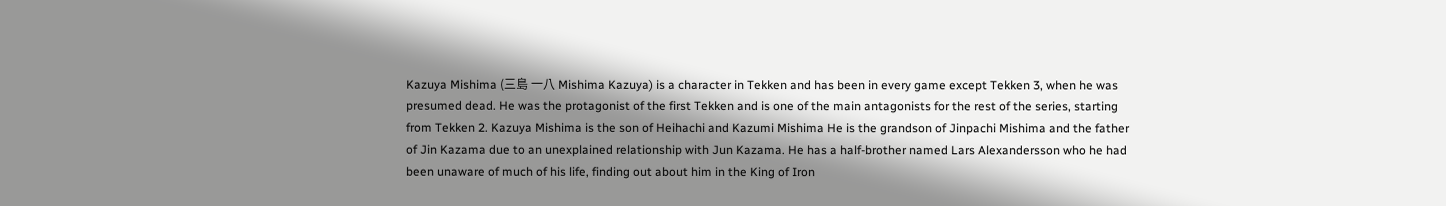Kazuya Mishima (三島 一八 Mishima Kazuya) is a character in Tekken and has been in every game except Tekken 3, when he was presumed dead. He was the protagonist of the first Tekken and is one of the main antagonists for the rest of the series, starting from Tekken 2. Kazuya Mishima is the son of Heihachi and Kazumi Mishima He is the grandson of Jinpachi Mishima and the father of Jin Kazama due to an unexplained relationship with Jun Kazama. He has a half-brother named Lars Alexandersson who he had been unaware of much of his life, finding out about him in the King of Iron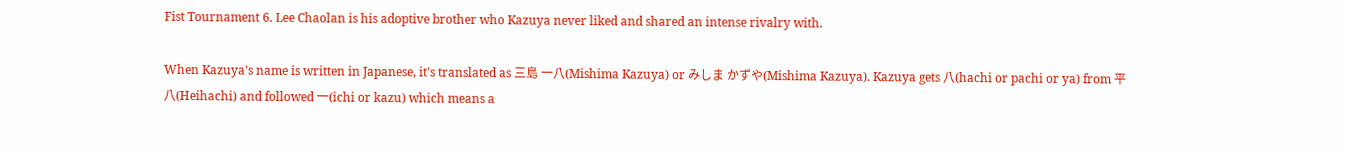Fist Tournament 6. Lee Chaolan is his adoptive brother who Kazuya never liked and shared an intense rivalry with.

When Kazuya's name is written in Japanese, it's translated as 三島 一八(Mishima Kazuya) or みしま かずや(Mishima Kazuya). Kazuya gets 八(hachi or pachi or ya) from 平八(Heihachi) and followed 一(ichi or kazu) which means a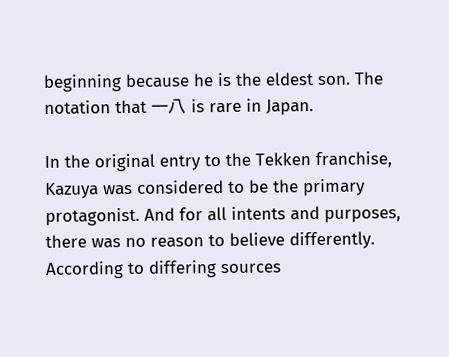beginning because he is the eldest son. The notation that 一八 is rare in Japan.

In the original entry to the Tekken franchise, Kazuya was considered to be the primary protagonist. And for all intents and purposes, there was no reason to believe differently. According to differing sources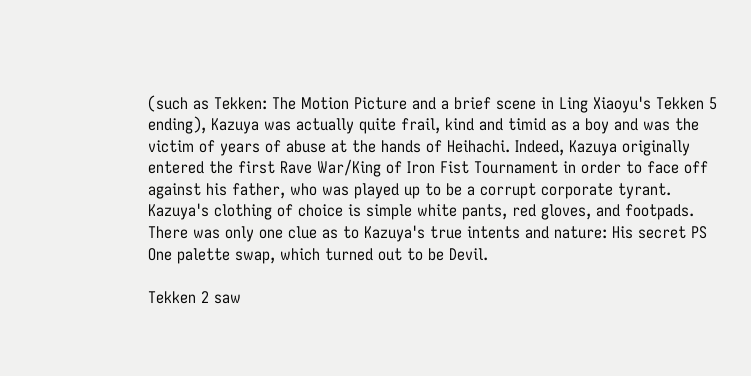(such as Tekken: The Motion Picture and a brief scene in Ling Xiaoyu's Tekken 5 ending), Kazuya was actually quite frail, kind and timid as a boy and was the victim of years of abuse at the hands of Heihachi. Indeed, Kazuya originally entered the first Rave War/King of Iron Fist Tournament in order to face off against his father, who was played up to be a corrupt corporate tyrant. Kazuya's clothing of choice is simple white pants, red gloves, and footpads. There was only one clue as to Kazuya's true intents and nature: His secret PS One palette swap, which turned out to be Devil.

Tekken 2 saw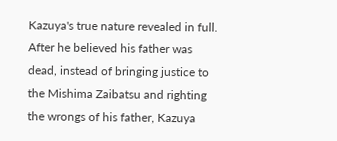Kazuya's true nature revealed in full. After he believed his father was dead, instead of bringing justice to the Mishima Zaibatsu and righting the wrongs of his father, Kazuya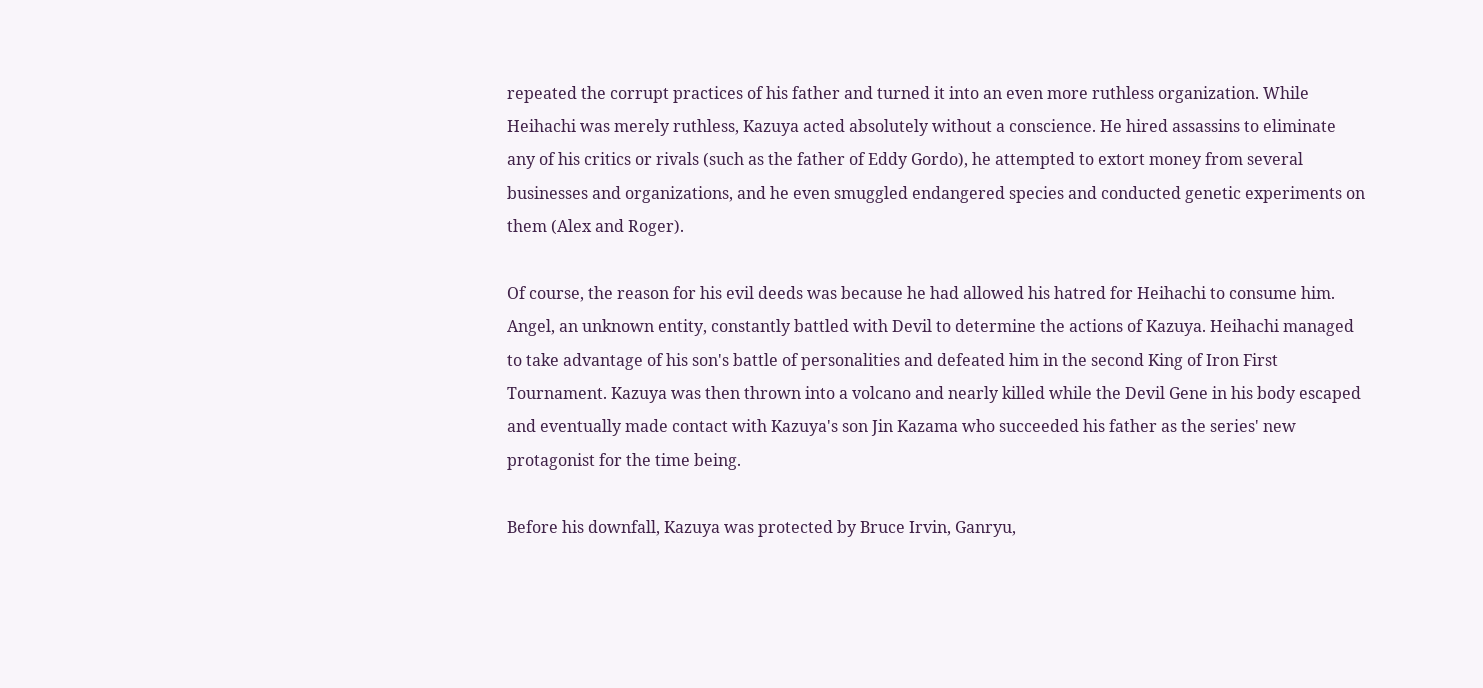repeated the corrupt practices of his father and turned it into an even more ruthless organization. While Heihachi was merely ruthless, Kazuya acted absolutely without a conscience. He hired assassins to eliminate any of his critics or rivals (such as the father of Eddy Gordo), he attempted to extort money from several businesses and organizations, and he even smuggled endangered species and conducted genetic experiments on them (Alex and Roger).

Of course, the reason for his evil deeds was because he had allowed his hatred for Heihachi to consume him. Angel, an unknown entity, constantly battled with Devil to determine the actions of Kazuya. Heihachi managed to take advantage of his son's battle of personalities and defeated him in the second King of Iron First Tournament. Kazuya was then thrown into a volcano and nearly killed while the Devil Gene in his body escaped and eventually made contact with Kazuya's son Jin Kazama who succeeded his father as the series' new protagonist for the time being.

Before his downfall, Kazuya was protected by Bruce Irvin, Ganryu,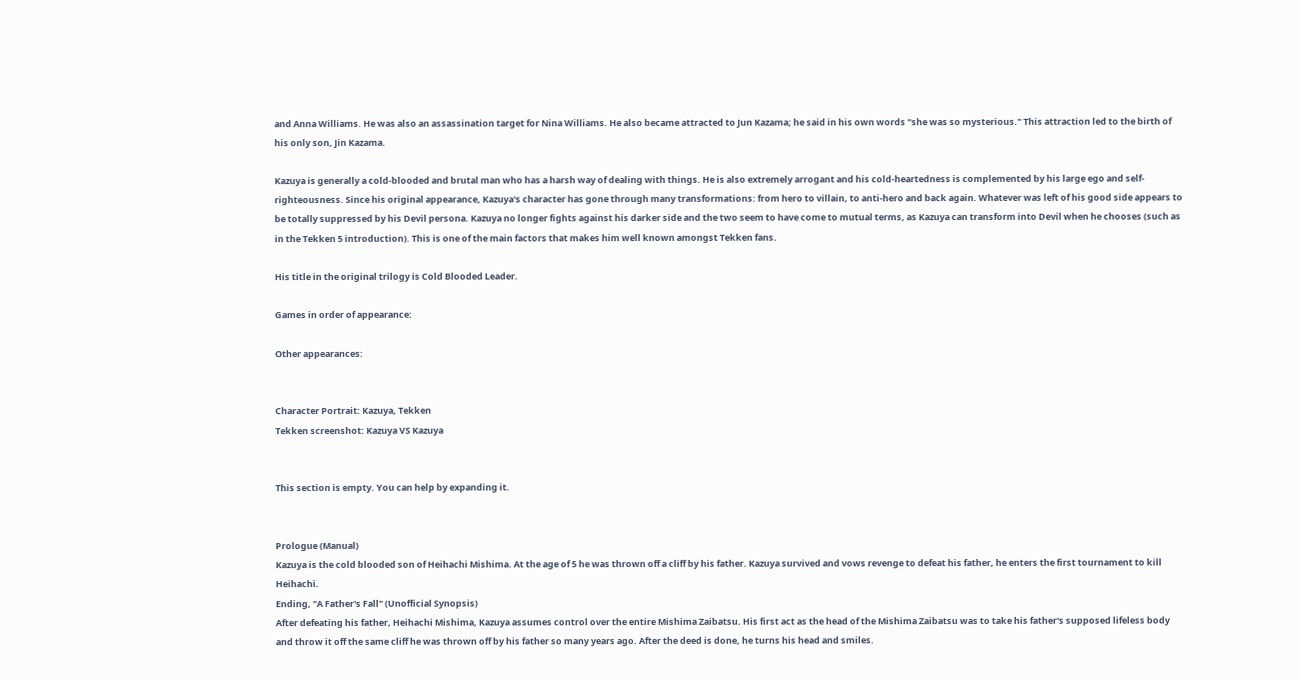and Anna Williams. He was also an assassination target for Nina Williams. He also became attracted to Jun Kazama; he said in his own words "she was so mysterious." This attraction led to the birth of his only son, Jin Kazama.

Kazuya is generally a cold-blooded and brutal man who has a harsh way of dealing with things. He is also extremely arrogant and his cold-heartedness is complemented by his large ego and self-righteousness. Since his original appearance, Kazuya's character has gone through many transformations: from hero to villain, to anti-hero and back again. Whatever was left of his good side appears to be totally suppressed by his Devil persona. Kazuya no longer fights against his darker side and the two seem to have come to mutual terms, as Kazuya can transform into Devil when he chooses (such as in the Tekken 5 introduction). This is one of the main factors that makes him well known amongst Tekken fans.

His title in the original trilogy is Cold Blooded Leader.

Games in order of appearance:

Other appearances:


Character Portrait: Kazuya, Tekken
Tekken screenshot: Kazuya VS Kazuya


This section is empty. You can help by expanding it.


Prologue (Manual)
Kazuya is the cold blooded son of Heihachi Mishima. At the age of 5 he was thrown off a cliff by his father. Kazuya survived and vows revenge to defeat his father, he enters the first tournament to kill Heihachi.
Ending, "A Father's Fall" (Unofficial Synopsis)
After defeating his father, Heihachi Mishima, Kazuya assumes control over the entire Mishima Zaibatsu. His first act as the head of the Mishima Zaibatsu was to take his father's supposed lifeless body and throw it off the same cliff he was thrown off by his father so many years ago. After the deed is done, he turns his head and smiles.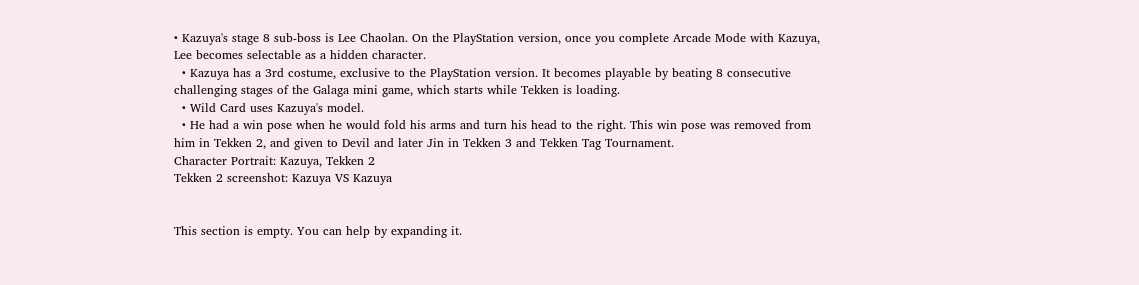• Kazuya's stage 8 sub-boss is Lee Chaolan. On the PlayStation version, once you complete Arcade Mode with Kazuya, Lee becomes selectable as a hidden character.
  • Kazuya has a 3rd costume, exclusive to the PlayStation version. It becomes playable by beating 8 consecutive challenging stages of the Galaga mini game, which starts while Tekken is loading.
  • Wild Card uses Kazuya's model.
  • He had a win pose when he would fold his arms and turn his head to the right. This win pose was removed from him in Tekken 2, and given to Devil and later Jin in Tekken 3 and Tekken Tag Tournament.
Character Portrait: Kazuya, Tekken 2
Tekken 2 screenshot: Kazuya VS Kazuya


This section is empty. You can help by expanding it.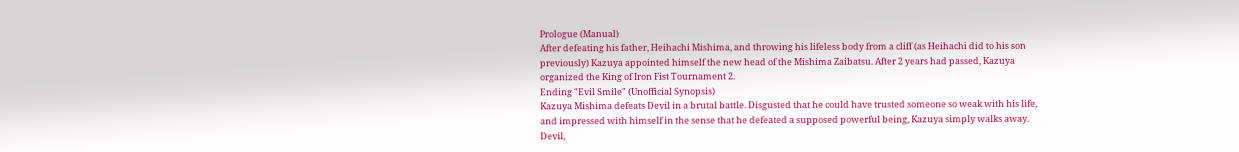Prologue (Manual)
After defeating his father, Heihachi Mishima, and throwing his lifeless body from a cliff (as Heihachi did to his son previously) Kazuya appointed himself the new head of the Mishima Zaibatsu. After 2 years had passed, Kazuya organized the King of Iron Fist Tournament 2.
Ending "Evil Smile" (Unofficial Synopsis)
Kazuya Mishima defeats Devil in a brutal battle. Disgusted that he could have trusted someone so weak with his life, and impressed with himself in the sense that he defeated a supposed powerful being, Kazuya simply walks away. Devil,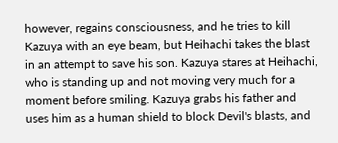however, regains consciousness, and he tries to kill Kazuya with an eye beam, but Heihachi takes the blast in an attempt to save his son. Kazuya stares at Heihachi, who is standing up and not moving very much for a moment before smiling. Kazuya grabs his father and uses him as a human shield to block Devil's blasts, and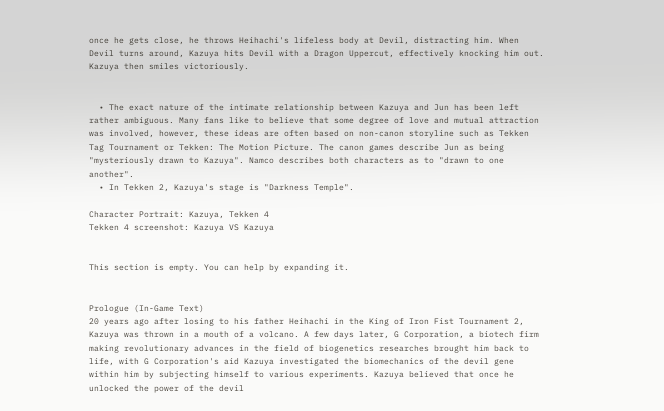once he gets close, he throws Heihachi's lifeless body at Devil, distracting him. When Devil turns around, Kazuya hits Devil with a Dragon Uppercut, effectively knocking him out. Kazuya then smiles victoriously.


  • The exact nature of the intimate relationship between Kazuya and Jun has been left rather ambiguous. Many fans like to believe that some degree of love and mutual attraction was involved, however, these ideas are often based on non-canon storyline such as Tekken Tag Tournament or Tekken: The Motion Picture. The canon games describe Jun as being "mysteriously drawn to Kazuya". Namco describes both characters as to "drawn to one another".
  • In Tekken 2, Kazuya's stage is "Darkness Temple".

Character Portrait: Kazuya, Tekken 4
Tekken 4 screenshot: Kazuya VS Kazuya


This section is empty. You can help by expanding it.


Prologue (In-Game Text)
20 years ago after losing to his father Heihachi in the King of Iron Fist Tournament 2, Kazuya was thrown in a mouth of a volcano. A few days later, G Corporation, a biotech firm making revolutionary advances in the field of biogenetics researches brought him back to life, with G Corporation's aid Kazuya investigated the biomechanics of the devil gene within him by subjecting himself to various experiments. Kazuya believed that once he unlocked the power of the devil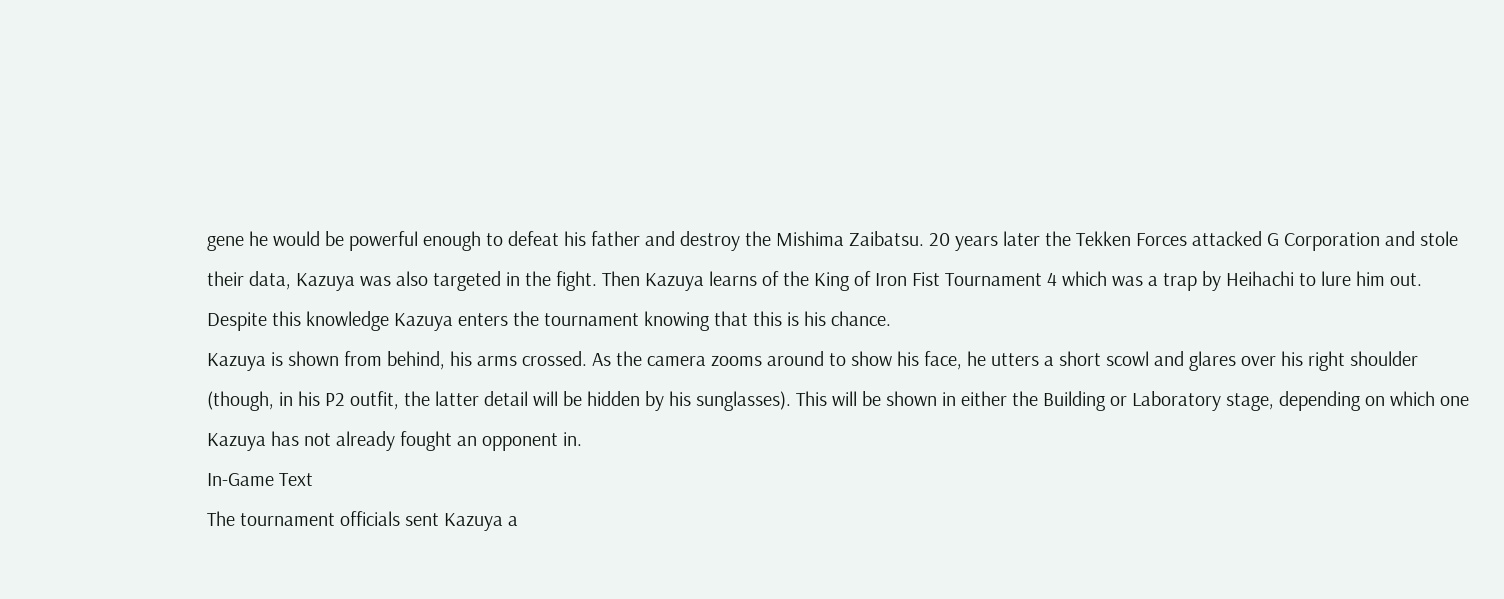gene he would be powerful enough to defeat his father and destroy the Mishima Zaibatsu. 20 years later the Tekken Forces attacked G Corporation and stole their data, Kazuya was also targeted in the fight. Then Kazuya learns of the King of Iron Fist Tournament 4 which was a trap by Heihachi to lure him out. Despite this knowledge Kazuya enters the tournament knowing that this is his chance.
Kazuya is shown from behind, his arms crossed. As the camera zooms around to show his face, he utters a short scowl and glares over his right shoulder (though, in his P2 outfit, the latter detail will be hidden by his sunglasses). This will be shown in either the Building or Laboratory stage, depending on which one Kazuya has not already fought an opponent in.
In-Game Text
The tournament officials sent Kazuya a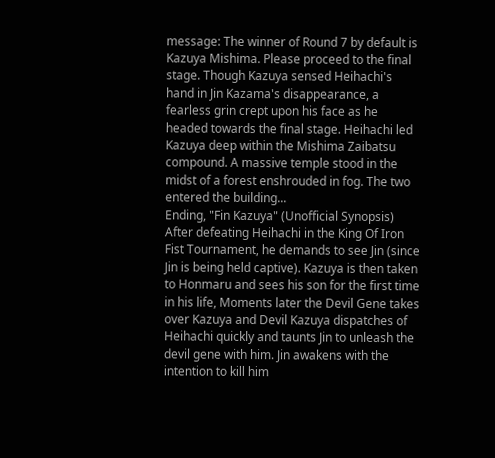message: The winner of Round 7 by default is Kazuya Mishima. Please proceed to the final stage. Though Kazuya sensed Heihachi's hand in Jin Kazama's disappearance, a fearless grin crept upon his face as he headed towards the final stage. Heihachi led Kazuya deep within the Mishima Zaibatsu compound. A massive temple stood in the midst of a forest enshrouded in fog. The two entered the building...
Ending, "Fin Kazuya" (Unofficial Synopsis)
After defeating Heihachi in the King Of Iron Fist Tournament, he demands to see Jin (since Jin is being held captive). Kazuya is then taken to Honmaru and sees his son for the first time in his life, Moments later the Devil Gene takes over Kazuya and Devil Kazuya dispatches of Heihachi quickly and taunts Jin to unleash the devil gene with him. Jin awakens with the intention to kill him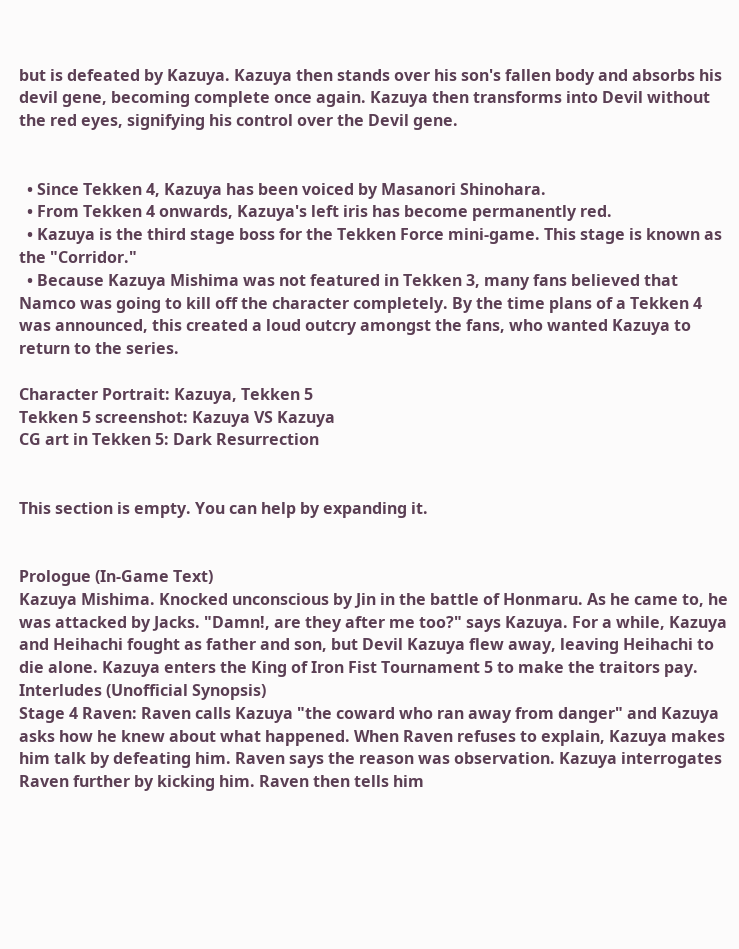but is defeated by Kazuya. Kazuya then stands over his son's fallen body and absorbs his devil gene, becoming complete once again. Kazuya then transforms into Devil without the red eyes, signifying his control over the Devil gene.


  • Since Tekken 4, Kazuya has been voiced by Masanori Shinohara.
  • From Tekken 4 onwards, Kazuya's left iris has become permanently red.
  • Kazuya is the third stage boss for the Tekken Force mini-game. This stage is known as the "Corridor."
  • Because Kazuya Mishima was not featured in Tekken 3, many fans believed that Namco was going to kill off the character completely. By the time plans of a Tekken 4 was announced, this created a loud outcry amongst the fans, who wanted Kazuya to return to the series.

Character Portrait: Kazuya, Tekken 5
Tekken 5 screenshot: Kazuya VS Kazuya
CG art in Tekken 5: Dark Resurrection


This section is empty. You can help by expanding it.


Prologue (In-Game Text)
Kazuya Mishima. Knocked unconscious by Jin in the battle of Honmaru. As he came to, he was attacked by Jacks. "Damn!, are they after me too?" says Kazuya. For a while, Kazuya and Heihachi fought as father and son, but Devil Kazuya flew away, leaving Heihachi to die alone. Kazuya enters the King of Iron Fist Tournament 5 to make the traitors pay.
Interludes (Unofficial Synopsis)
Stage 4 Raven: Raven calls Kazuya "the coward who ran away from danger" and Kazuya asks how he knew about what happened. When Raven refuses to explain, Kazuya makes him talk by defeating him. Raven says the reason was observation. Kazuya interrogates Raven further by kicking him. Raven then tells him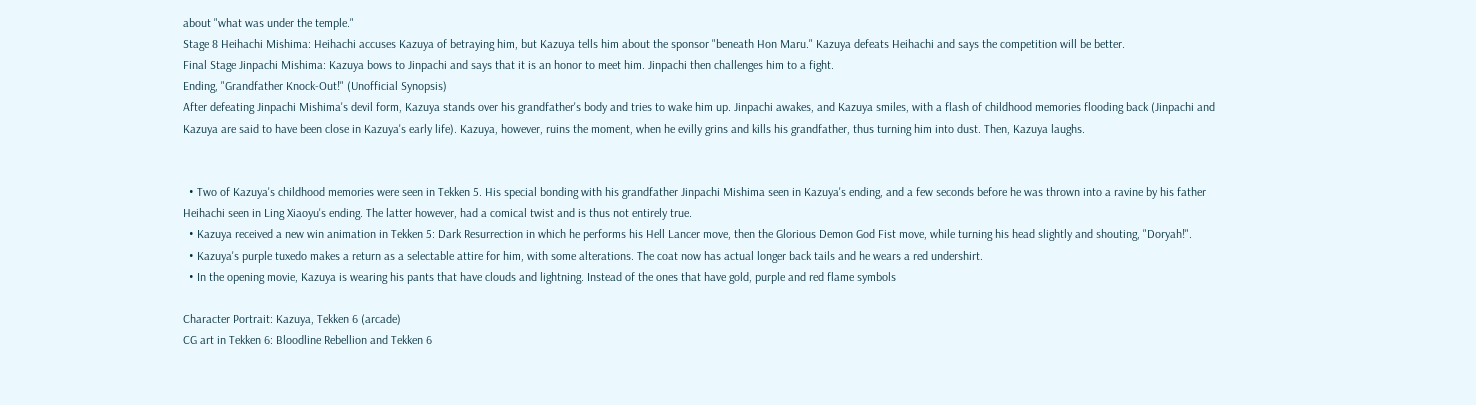about "what was under the temple."
Stage 8 Heihachi Mishima: Heihachi accuses Kazuya of betraying him, but Kazuya tells him about the sponsor "beneath Hon Maru." Kazuya defeats Heihachi and says the competition will be better.
Final Stage Jinpachi Mishima: Kazuya bows to Jinpachi and says that it is an honor to meet him. Jinpachi then challenges him to a fight.
Ending, "Grandfather Knock-Out!" (Unofficial Synopsis)
After defeating Jinpachi Mishima's devil form, Kazuya stands over his grandfather's body and tries to wake him up. Jinpachi awakes, and Kazuya smiles, with a flash of childhood memories flooding back (Jinpachi and Kazuya are said to have been close in Kazuya's early life). Kazuya, however, ruins the moment, when he evilly grins and kills his grandfather, thus turning him into dust. Then, Kazuya laughs.


  • Two of Kazuya's childhood memories were seen in Tekken 5. His special bonding with his grandfather Jinpachi Mishima seen in Kazuya's ending, and a few seconds before he was thrown into a ravine by his father Heihachi seen in Ling Xiaoyu's ending. The latter however, had a comical twist and is thus not entirely true.
  • Kazuya received a new win animation in Tekken 5: Dark Resurrection in which he performs his Hell Lancer move, then the Glorious Demon God Fist move, while turning his head slightly and shouting, "Doryah!".
  • Kazuya's purple tuxedo makes a return as a selectable attire for him, with some alterations. The coat now has actual longer back tails and he wears a red undershirt.
  • In the opening movie, Kazuya is wearing his pants that have clouds and lightning. Instead of the ones that have gold, purple and red flame symbols

Character Portrait: Kazuya, Tekken 6 (arcade)
CG art in Tekken 6: Bloodline Rebellion and Tekken 6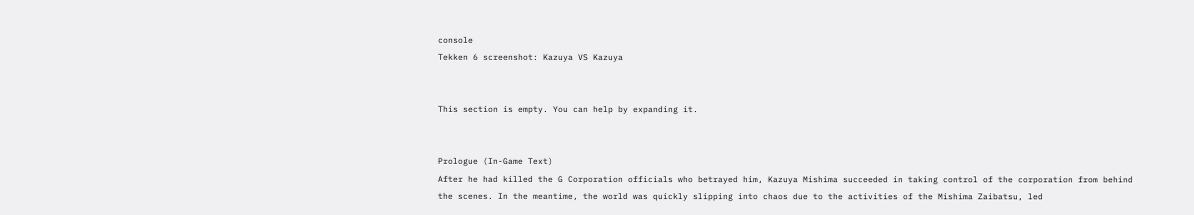console
Tekken 6 screenshot: Kazuya VS Kazuya


This section is empty. You can help by expanding it.


Prologue (In-Game Text)
After he had killed the G Corporation officials who betrayed him, Kazuya Mishima succeeded in taking control of the corporation from behind the scenes. In the meantime, the world was quickly slipping into chaos due to the activities of the Mishima Zaibatsu, led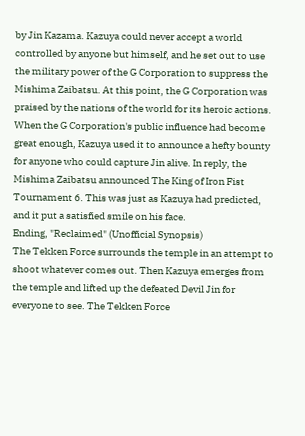by Jin Kazama. Kazuya could never accept a world controlled by anyone but himself, and he set out to use the military power of the G Corporation to suppress the Mishima Zaibatsu. At this point, the G Corporation was praised by the nations of the world for its heroic actions. When the G Corporation's public influence had become great enough, Kazuya used it to announce a hefty bounty for anyone who could capture Jin alive. In reply, the Mishima Zaibatsu announced The King of Iron Fist Tournament 6. This was just as Kazuya had predicted, and it put a satisfied smile on his face.
Ending, "Reclaimed" (Unofficial Synopsis)
The Tekken Force surrounds the temple in an attempt to shoot whatever comes out. Then Kazuya emerges from the temple and lifted up the defeated Devil Jin for everyone to see. The Tekken Force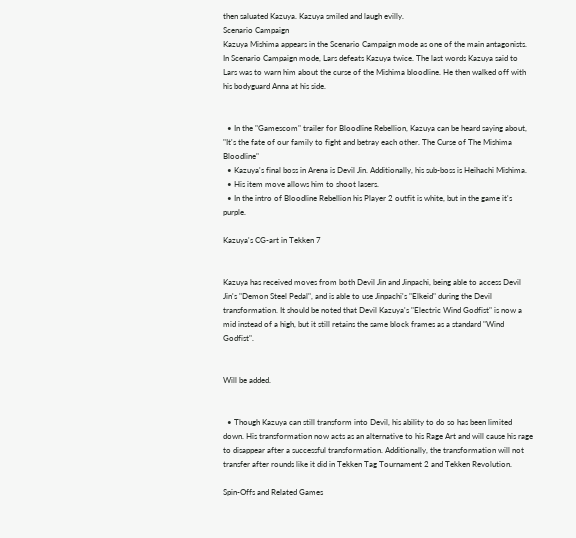then saluated Kazuya. Kazuya smiled and laugh evilly.
Scenario Campaign
Kazuya Mishima appears in the Scenario Campaign mode as one of the main antagonists. In Scenario Campaign mode, Lars defeats Kazuya twice. The last words Kazuya said to Lars was to warn him about the curse of the Mishima bloodline. He then walked off with his bodyguard Anna at his side.


  • In the "Gamescom" trailer for Bloodline Rebellion, Kazuya can be heard saying about, "It's the fate of our family to fight and betray each other. The Curse of The Mishima Bloodline"
  • Kazuya's final boss in Arena is Devil Jin. Additionally, his sub-boss is Heihachi Mishima.
  • His item move allows him to shoot lasers.
  • In the intro of Bloodline Rebellion his Player 2 outfit is white, but in the game it's purple.

Kazuya's CG-art in Tekken 7


Kazuya has received moves from both Devil Jin and Jinpachi, being able to access Devil Jin's "Demon Steel Pedal", and is able to use Jinpachi's "Elkeid" during the Devil transformation. It should be noted that Devil Kazuya's "Electric Wind Godfist" is now a mid instead of a high, but it still retains the same block frames as a standard "Wind Godfist".


Will be added.


  • Though Kazuya can still transform into Devil, his ability to do so has been limited down. His transformation now acts as an alternative to his Rage Art and will cause his rage to disappear after a successful transformation. Additionally, the transformation will not transfer after rounds like it did in Tekken Tag Tournament 2 and Tekken Revolution.

Spin-Offs and Related Games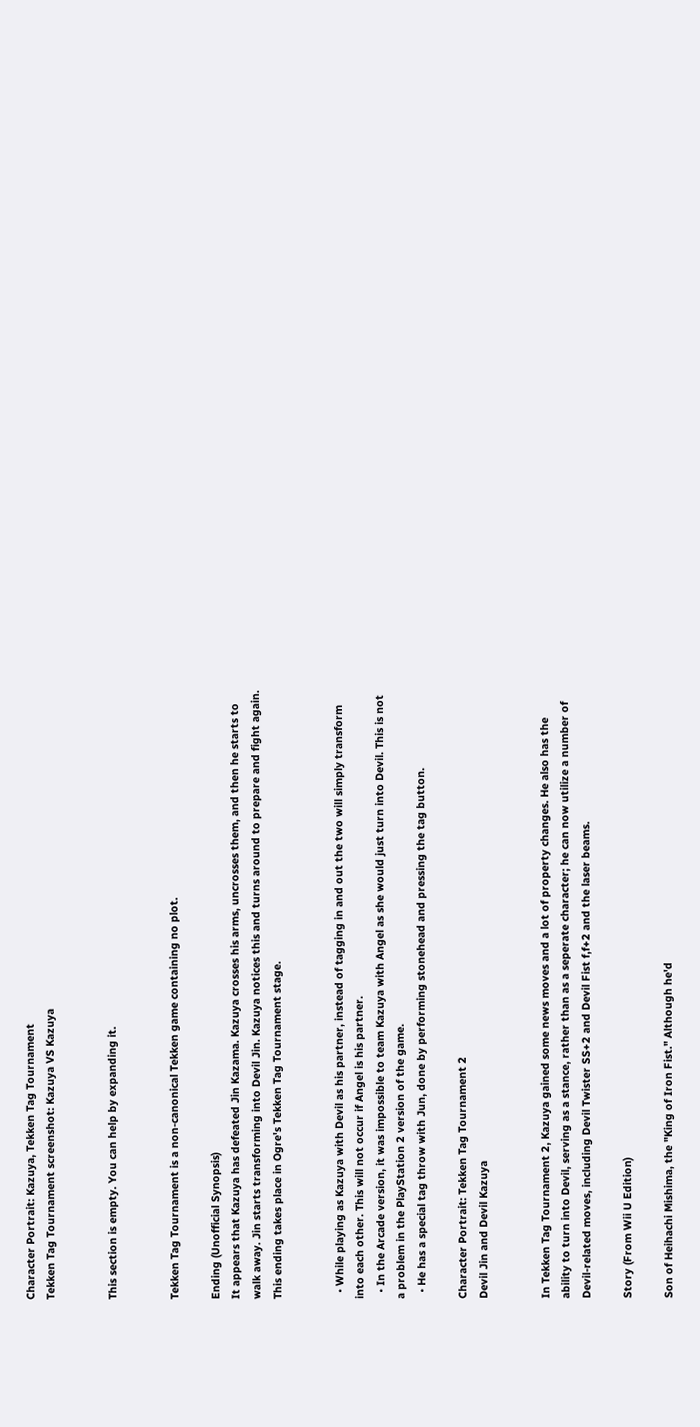Character Portrait: Kazuya, Tekken Tag Tournament
Tekken Tag Tournament screenshot: Kazuya VS Kazuya


This section is empty. You can help by expanding it.


Tekken Tag Tournament is a non-canonical Tekken game containing no plot.

Ending (Unofficial Synopsis)
It appears that Kazuya has defeated Jin Kazama. Kazuya crosses his arms, uncrosses them, and then he starts to walk away. Jin starts transforming into Devil Jin. Kazuya notices this and turns around to prepare and fight again. This ending takes place in Ogre's Tekken Tag Tournament stage.


  • While playing as Kazuya with Devil as his partner, instead of tagging in and out the two will simply transform into each other. This will not occur if Angel is his partner.
  • In the Arcade version, it was impossible to team Kazuya with Angel as she would just turn into Devil. This is not a problem in the PlayStation 2 version of the game.
  • He has a special tag throw with Jun, done by performing stonehead and pressing the tag button.

Character Portrait: Tekken Tag Tournament 2
Devil Jin and Devil Kazuya


In Tekken Tag Tournament 2, Kazuya gained some news moves and a lot of property changes. He also has the ability to turn into Devil, serving as a stance, rather than as a seperate character; he can now utilize a number of Devil-related moves, including Devil Twister SS+2 and Devil Fist f,f+2 and the laser beams.

Story (From Wii U Edition)

Son of Heihachi Mishima, the "King of Iron Fist." Although he'd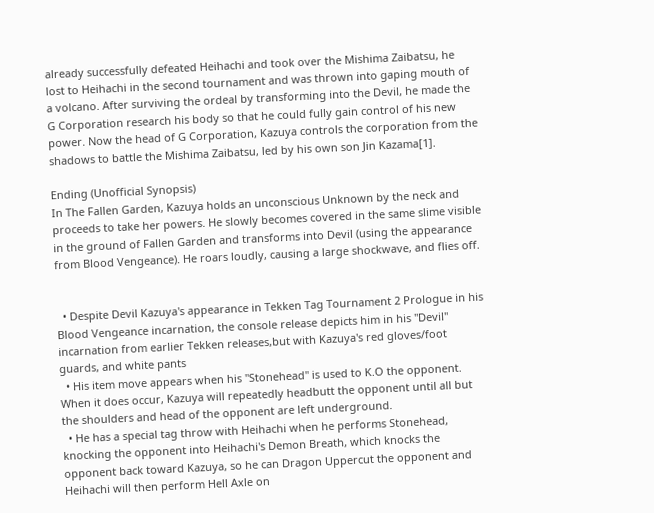already successfully defeated Heihachi and took over the Mishima Zaibatsu, he lost to Heihachi in the second tournament and was thrown into gaping mouth of a volcano. After surviving the ordeal by transforming into the Devil, he made the G Corporation research his body so that he could fully gain control of his new power. Now the head of G Corporation, Kazuya controls the corporation from the shadows to battle the Mishima Zaibatsu, led by his own son Jin Kazama[1].

Ending (Unofficial Synopsis)
In The Fallen Garden, Kazuya holds an unconscious Unknown by the neck and proceeds to take her powers. He slowly becomes covered in the same slime visible in the ground of Fallen Garden and transforms into Devil (using the appearance from Blood Vengeance). He roars loudly, causing a large shockwave, and flies off.


  • Despite Devil Kazuya's appearance in Tekken Tag Tournament 2 Prologue in his Blood Vengeance incarnation, the console release depicts him in his "Devil" incarnation from earlier Tekken releases,but with Kazuya's red gloves/foot guards, and white pants
  • His item move appears when his "Stonehead" is used to K.O the opponent. When it does occur, Kazuya will repeatedly headbutt the opponent until all but the shoulders and head of the opponent are left underground.
  • He has a special tag throw with Heihachi when he performs Stonehead, knocking the opponent into Heihachi's Demon Breath, which knocks the opponent back toward Kazuya, so he can Dragon Uppercut the opponent and Heihachi will then perform Hell Axle on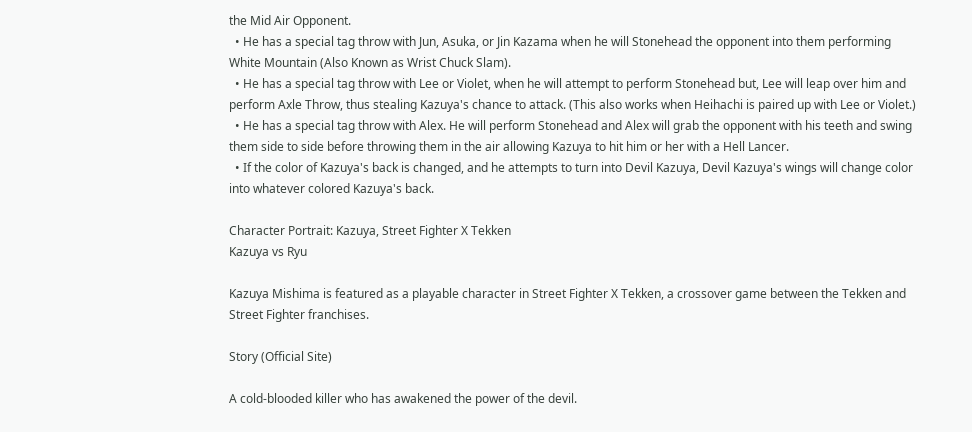the Mid Air Opponent.
  • He has a special tag throw with Jun, Asuka, or Jin Kazama when he will Stonehead the opponent into them performing White Mountain (Also Known as Wrist Chuck Slam).
  • He has a special tag throw with Lee or Violet, when he will attempt to perform Stonehead but, Lee will leap over him and perform Axle Throw, thus stealing Kazuya's chance to attack. (This also works when Heihachi is paired up with Lee or Violet.)
  • He has a special tag throw with Alex. He will perform Stonehead and Alex will grab the opponent with his teeth and swing them side to side before throwing them in the air allowing Kazuya to hit him or her with a Hell Lancer.
  • If the color of Kazuya's back is changed, and he attempts to turn into Devil Kazuya, Devil Kazuya's wings will change color into whatever colored Kazuya's back.

Character Portrait: Kazuya, Street Fighter X Tekken
Kazuya vs Ryu

Kazuya Mishima is featured as a playable character in Street Fighter X Tekken, a crossover game between the Tekken and Street Fighter franchises.

Story (Official Site)

A cold-blooded killer who has awakened the power of the devil.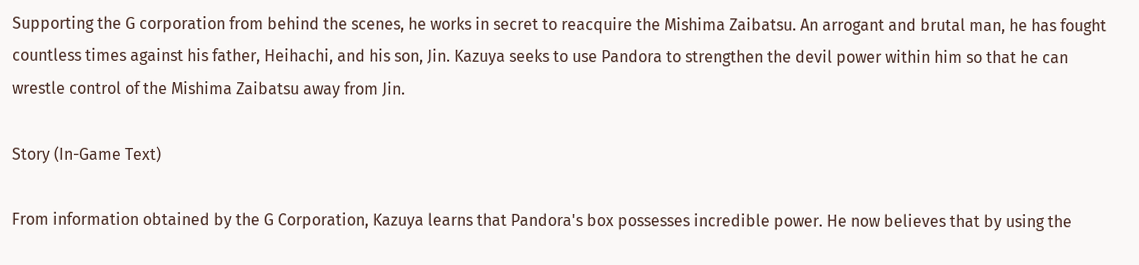Supporting the G corporation from behind the scenes, he works in secret to reacquire the Mishima Zaibatsu. An arrogant and brutal man, he has fought countless times against his father, Heihachi, and his son, Jin. Kazuya seeks to use Pandora to strengthen the devil power within him so that he can wrestle control of the Mishima Zaibatsu away from Jin.

Story (In-Game Text)

From information obtained by the G Corporation, Kazuya learns that Pandora's box possesses incredible power. He now believes that by using the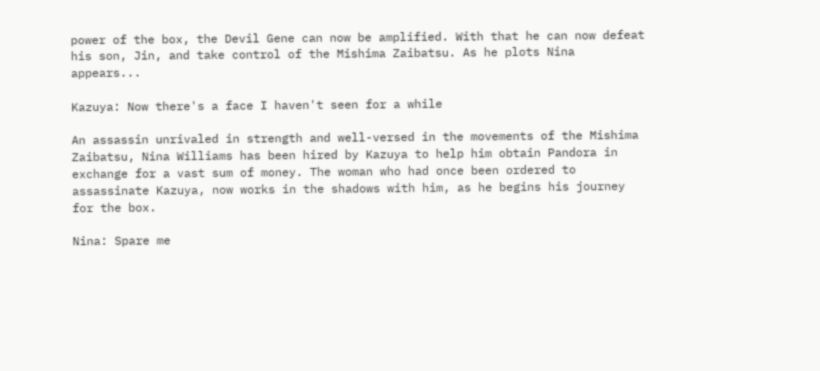power of the box, the Devil Gene can now be amplified. With that he can now defeat his son, Jin, and take control of the Mishima Zaibatsu. As he plots Nina appears...

Kazuya: Now there's a face I haven't seen for a while

An assassin unrivaled in strength and well-versed in the movements of the Mishima Zaibatsu, Nina Williams has been hired by Kazuya to help him obtain Pandora in exchange for a vast sum of money. The woman who had once been ordered to assassinate Kazuya, now works in the shadows with him, as he begins his journey for the box.

Nina: Spare me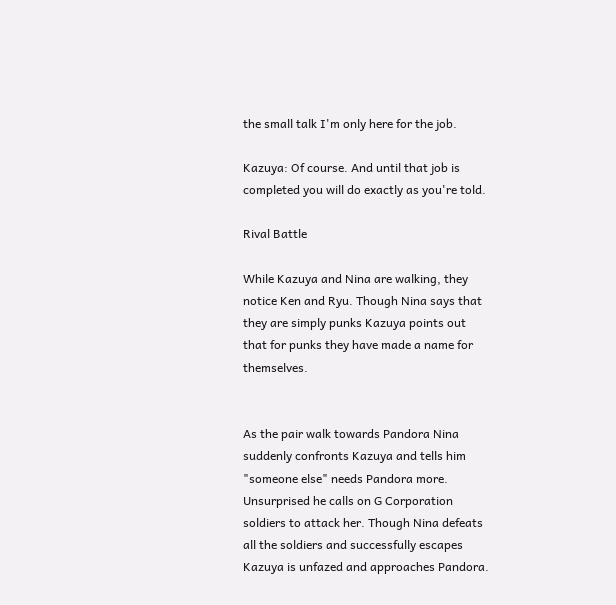the small talk I'm only here for the job.

Kazuya: Of course. And until that job is completed you will do exactly as you're told.

Rival Battle

While Kazuya and Nina are walking, they notice Ken and Ryu. Though Nina says that they are simply punks Kazuya points out that for punks they have made a name for themselves.


As the pair walk towards Pandora Nina suddenly confronts Kazuya and tells him "someone else" needs Pandora more. Unsurprised he calls on G Corporation soldiers to attack her. Though Nina defeats all the soldiers and successfully escapes Kazuya is unfazed and approaches Pandora.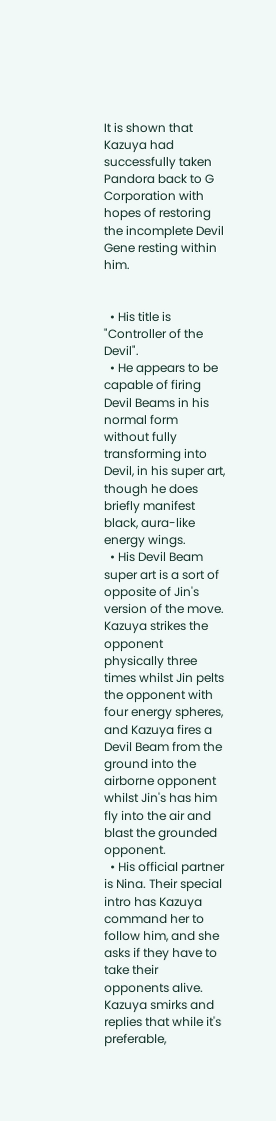It is shown that Kazuya had successfully taken Pandora back to G Corporation with hopes of restoring the incomplete Devil Gene resting within him.


  • His title is "Controller of the Devil".
  • He appears to be capable of firing Devil Beams in his normal form without fully transforming into Devil, in his super art, though he does briefly manifest black, aura-like energy wings.
  • His Devil Beam super art is a sort of opposite of Jin's version of the move. Kazuya strikes the opponent physically three times whilst Jin pelts the opponent with four energy spheres, and Kazuya fires a Devil Beam from the ground into the airborne opponent whilst Jin's has him fly into the air and blast the grounded opponent.
  • His official partner is Nina. Their special intro has Kazuya command her to follow him, and she asks if they have to take their opponents alive. Kazuya smirks and replies that while it's preferable,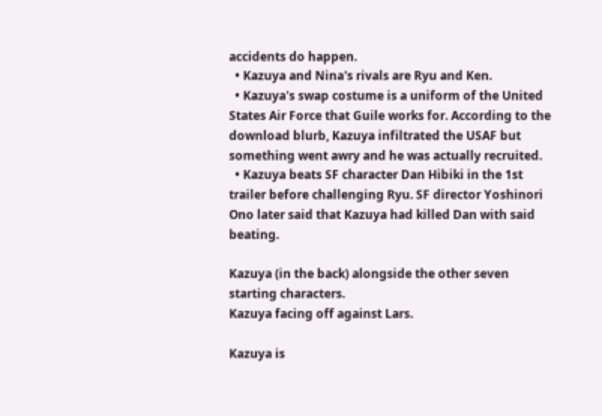accidents do happen.
  • Kazuya and Nina's rivals are Ryu and Ken.
  • Kazuya's swap costume is a uniform of the United States Air Force that Guile works for. According to the download blurb, Kazuya infiltrated the USAF but something went awry and he was actually recruited.
  • Kazuya beats SF character Dan Hibiki in the 1st trailer before challenging Ryu. SF director Yoshinori Ono later said that Kazuya had killed Dan with said beating.

Kazuya (in the back) alongside the other seven starting characters.
Kazuya facing off against Lars.

Kazuya is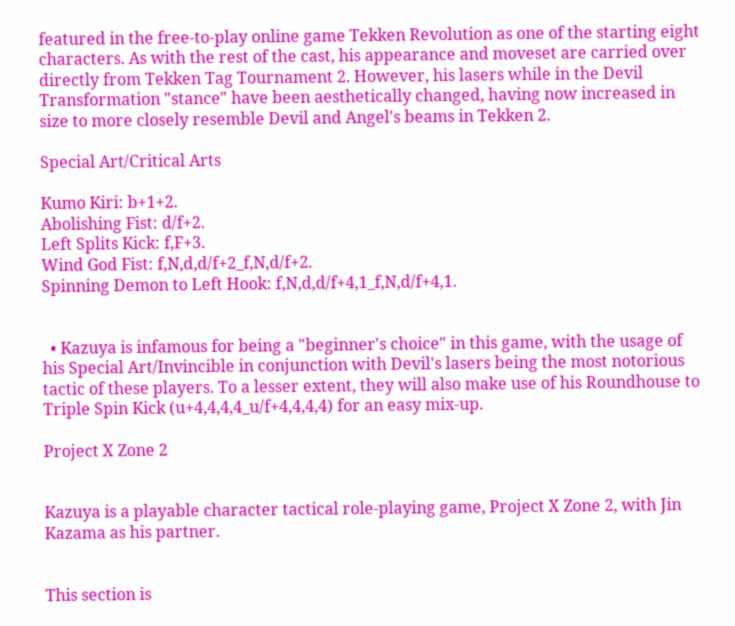featured in the free-to-play online game Tekken Revolution as one of the starting eight characters. As with the rest of the cast, his appearance and moveset are carried over directly from Tekken Tag Tournament 2. However, his lasers while in the Devil Transformation "stance" have been aesthetically changed, having now increased in size to more closely resemble Devil and Angel's beams in Tekken 2.

Special Art/Critical Arts

Kumo Kiri: b+1+2.
Abolishing Fist: d/f+2.
Left Splits Kick: f,F+3.
Wind God Fist: f,N,d,d/f+2_f,N,d/f+2.
Spinning Demon to Left Hook: f,N,d,d/f+4,1_f,N,d/f+4,1.


  • Kazuya is infamous for being a "beginner's choice" in this game, with the usage of his Special Art/Invincible in conjunction with Devil's lasers being the most notorious tactic of these players. To a lesser extent, they will also make use of his Roundhouse to Triple Spin Kick (u+4,4,4,4_u/f+4,4,4,4) for an easy mix-up.

Project X Zone 2


Kazuya is a playable character tactical role-playing game, Project X Zone 2, with Jin Kazama as his partner.


This section is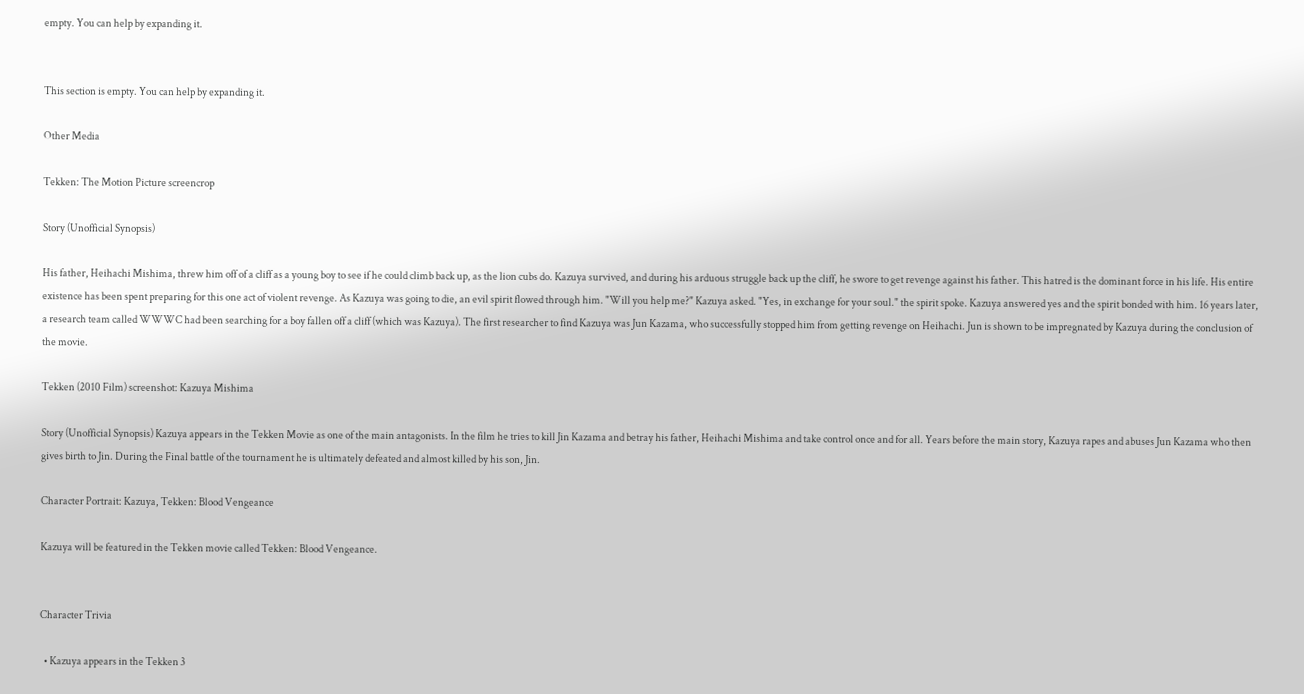empty. You can help by expanding it.


This section is empty. You can help by expanding it.

Other Media

Tekken: The Motion Picture screencrop

Story (Unofficial Synopsis)

His father, Heihachi Mishima, threw him off of a cliff as a young boy to see if he could climb back up, as the lion cubs do. Kazuya survived, and during his arduous struggle back up the cliff, he swore to get revenge against his father. This hatred is the dominant force in his life. His entire existence has been spent preparing for this one act of violent revenge. As Kazuya was going to die, an evil spirit flowed through him. "Will you help me?" Kazuya asked. "Yes, in exchange for your soul." the spirit spoke. Kazuya answered yes and the spirit bonded with him. 16 years later, a research team called WWWC had been searching for a boy fallen off a cliff (which was Kazuya). The first researcher to find Kazuya was Jun Kazama, who successfully stopped him from getting revenge on Heihachi. Jun is shown to be impregnated by Kazuya during the conclusion of the movie.

Tekken (2010 Film) screenshot: Kazuya Mishima

Story (Unofficial Synopsis) Kazuya appears in the Tekken Movie as one of the main antagonists. In the film he tries to kill Jin Kazama and betray his father, Heihachi Mishima and take control once and for all. Years before the main story, Kazuya rapes and abuses Jun Kazama who then gives birth to Jin. During the Final battle of the tournament he is ultimately defeated and almost killed by his son, Jin.

Character Portrait: Kazuya, Tekken: Blood Vengeance

Kazuya will be featured in the Tekken movie called Tekken: Blood Vengeance.


Character Trivia

  • Kazuya appears in the Tekken 3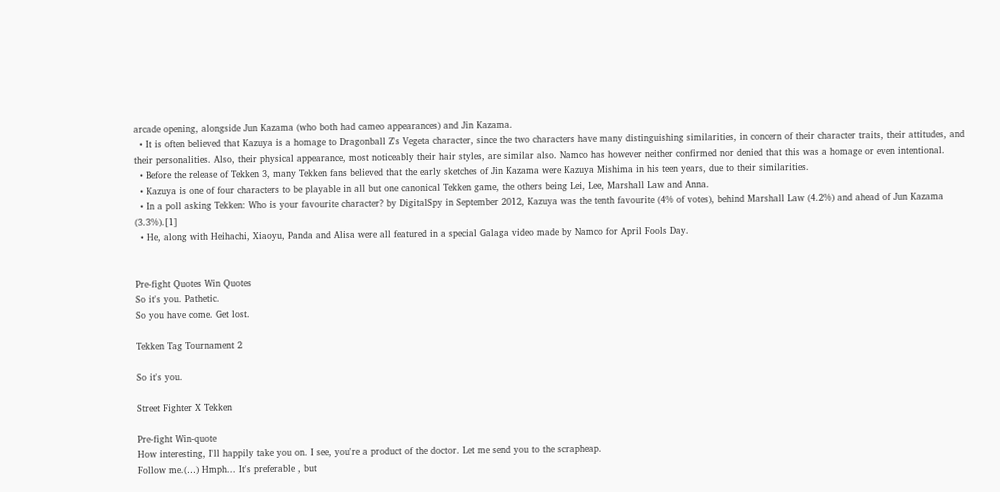arcade opening, alongside Jun Kazama (who both had cameo appearances) and Jin Kazama.
  • It is often believed that Kazuya is a homage to Dragonball Z's Vegeta character, since the two characters have many distinguishing similarities, in concern of their character traits, their attitudes, and their personalities. Also, their physical appearance, most noticeably their hair styles, are similar also. Namco has however neither confirmed nor denied that this was a homage or even intentional.
  • Before the release of Tekken 3, many Tekken fans believed that the early sketches of Jin Kazama were Kazuya Mishima in his teen years, due to their similarities.
  • Kazuya is one of four characters to be playable in all but one canonical Tekken game, the others being Lei, Lee, Marshall Law and Anna.
  • In a poll asking Tekken: Who is your favourite character? by DigitalSpy in September 2012, Kazuya was the tenth favourite (4% of votes), behind Marshall Law (4.2%) and ahead of Jun Kazama (3.3%).[1]
  • He, along with Heihachi, Xiaoyu, Panda and Alisa were all featured in a special Galaga video made by Namco for April Fools Day.


Pre-fight Quotes Win Quotes
So it's you. Pathetic.
So you have come. Get lost.

Tekken Tag Tournament 2

So it's you.

Street Fighter X Tekken

Pre-fight Win-quote
How interesting, I'll happily take you on. I see, you're a product of the doctor. Let me send you to the scrapheap.
Follow me.(…) Hmph... It's preferable , but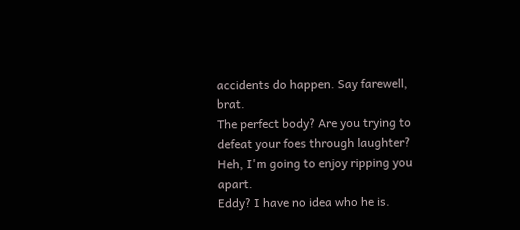accidents do happen. Say farewell, brat.
The perfect body? Are you trying to defeat your foes through laughter?
Heh, I'm going to enjoy ripping you apart.
Eddy? I have no idea who he is.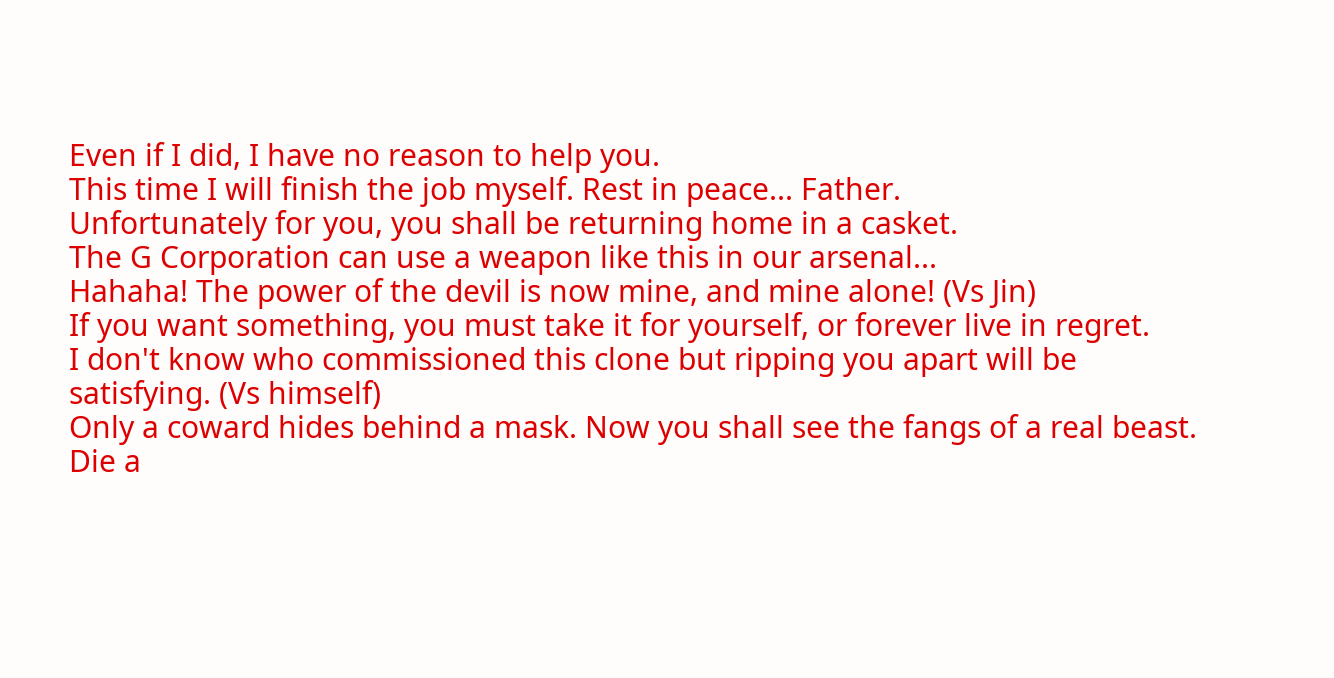Even if I did, I have no reason to help you.
This time I will finish the job myself. Rest in peace... Father.
Unfortunately for you, you shall be returning home in a casket.
The G Corporation can use a weapon like this in our arsenal...
Hahaha! The power of the devil is now mine, and mine alone! (Vs Jin)
If you want something, you must take it for yourself, or forever live in regret.
I don't know who commissioned this clone but ripping you apart will be satisfying. (Vs himself)
Only a coward hides behind a mask. Now you shall see the fangs of a real beast.
Die a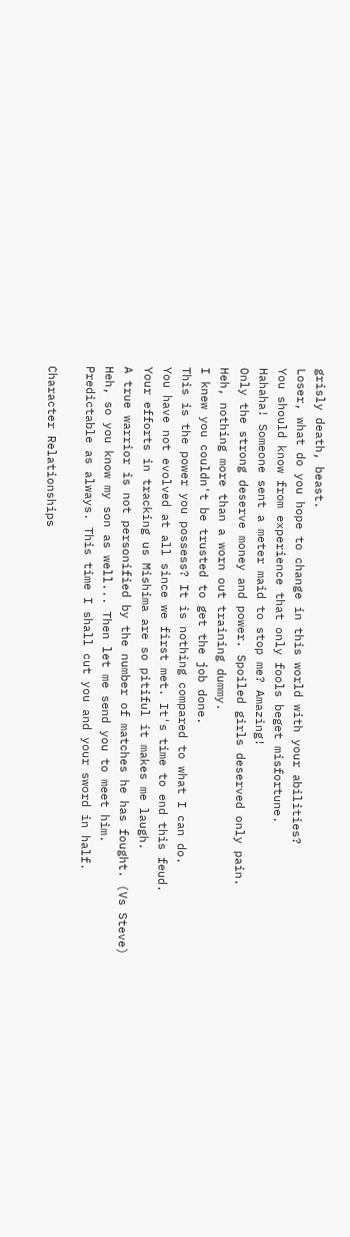grisly death, beast.
Loser, what do you hope to change in this world with your abilities?
You should know from experience that only fools beget misfortune.
Hahaha! Someone sent a meter maid to stop me? Amazing!
Only the strong deserve money and power. Spoiled girls deserved only pain.
Heh, nothing more than a worn out training dummy.
I knew you couldn't be trusted to get the job done.
This is the power you possess? It is nothing compared to what I can do.
You have not evolved at all since we first met. It's time to end this feud.
Your efforts in tracking us Mishima are so pitiful it makes me laugh.
A true warrior is not personified by the number of matches he has fought. (Vs Steve)
Heh, so you know my son as well... Then let me send you to meet him.
Predictable as always. This time I shall cut you and your sword in half.

Character Relationships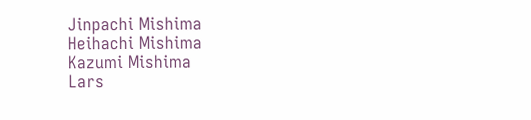Jinpachi Mishima
Heihachi Mishima
Kazumi Mishima
Lars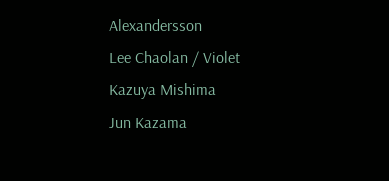Alexandersson
Lee Chaolan / Violet
Kazuya Mishima
Jun Kazama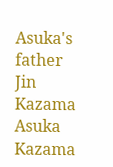Asuka's father
Jin Kazama
Asuka Kazama